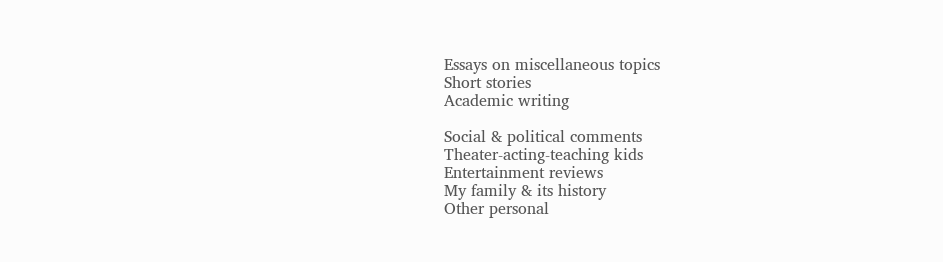Essays on miscellaneous topics
Short stories
Academic writing

Social & political comments
Theater-acting-teaching kids
Entertainment reviews
My family & its history
Other personal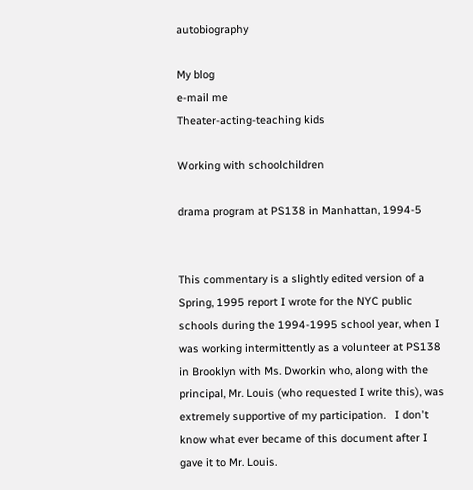autobiography

My blog
e-mail me
Theater-acting-teaching kids

Working with schoolchildren

drama program at PS138 in Manhattan, 1994-5


This commentary is a slightly edited version of a Spring, 1995 report I wrote for the NYC public schools during the 1994-1995 school year, when I was working intermittently as a volunteer at PS138 in Brooklyn with Ms. Dworkin who, along with the principal, Mr. Louis (who requested I write this), was extremely supportive of my participation.   I don't know what ever became of this document after I gave it to Mr. Louis.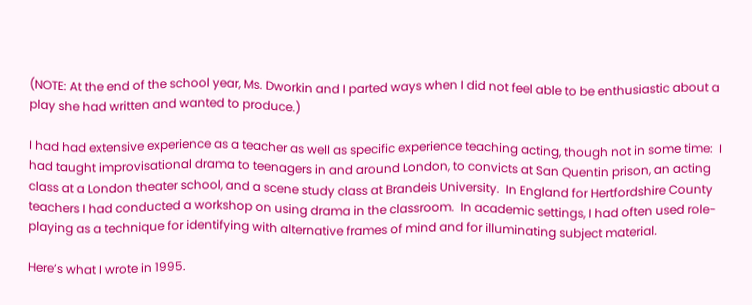(NOTE: At the end of the school year, Ms. Dworkin and I parted ways when I did not feel able to be enthusiastic about a play she had written and wanted to produce.)

I had had extensive experience as a teacher as well as specific experience teaching acting, though not in some time:  I had taught improvisational drama to teenagers in and around London, to convicts at San Quentin prison, an acting class at a London theater school, and a scene study class at Brandeis University.  In England for Hertfordshire County teachers I had conducted a workshop on using drama in the classroom.  In academic settings, I had often used role-playing as a technique for identifying with alternative frames of mind and for illuminating subject material.

Here’s what I wrote in 1995.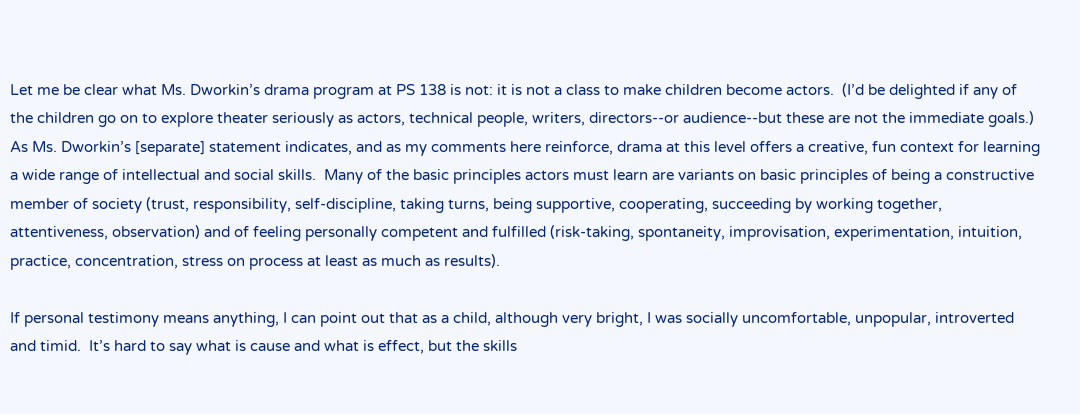Let me be clear what Ms. Dworkin’s drama program at PS 138 is not: it is not a class to make children become actors.  (I’d be delighted if any of the children go on to explore theater seriously as actors, technical people, writers, directors--or audience--but these are not the immediate goals.)  As Ms. Dworkin’s [separate] statement indicates, and as my comments here reinforce, drama at this level offers a creative, fun context for learning a wide range of intellectual and social skills.  Many of the basic principles actors must learn are variants on basic principles of being a constructive member of society (trust, responsibility, self-discipline, taking turns, being supportive, cooperating, succeeding by working together, attentiveness, observation) and of feeling personally competent and fulfilled (risk-taking, spontaneity, improvisation, experimentation, intuition, practice, concentration, stress on process at least as much as results).

If personal testimony means anything, I can point out that as a child, although very bright, I was socially uncomfortable, unpopular, introverted and timid.  It’s hard to say what is cause and what is effect, but the skills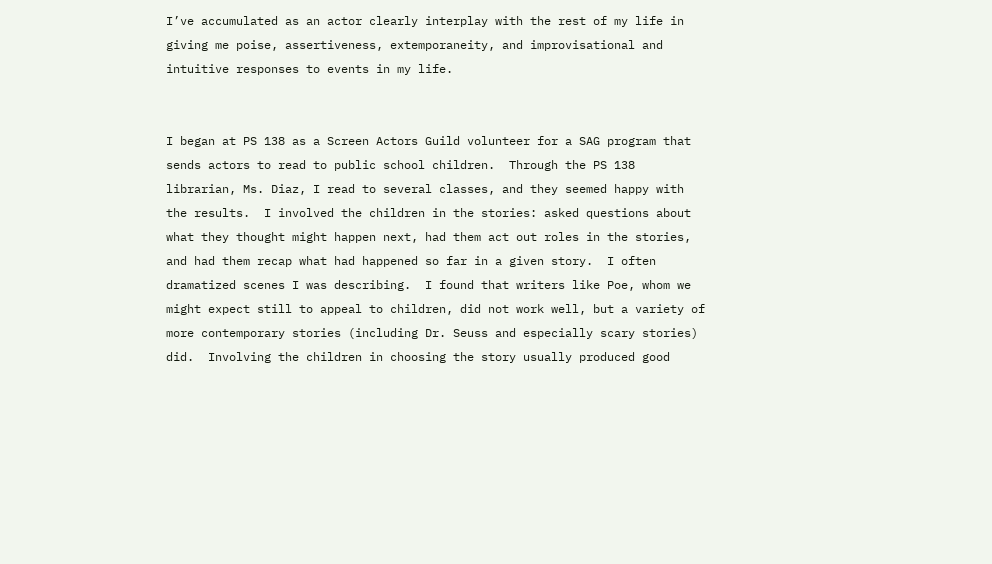I’ve accumulated as an actor clearly interplay with the rest of my life in giving me poise, assertiveness, extemporaneity, and improvisational and intuitive responses to events in my life.


I began at PS 138 as a Screen Actors Guild volunteer for a SAG program that sends actors to read to public school children.  Through the PS 138 librarian, Ms. Diaz, I read to several classes, and they seemed happy with the results.  I involved the children in the stories: asked questions about what they thought might happen next, had them act out roles in the stories, and had them recap what had happened so far in a given story.  I often dramatized scenes I was describing.  I found that writers like Poe, whom we might expect still to appeal to children, did not work well, but a variety of more contemporary stories (including Dr. Seuss and especially scary stories) did.  Involving the children in choosing the story usually produced good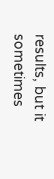results, but it sometimes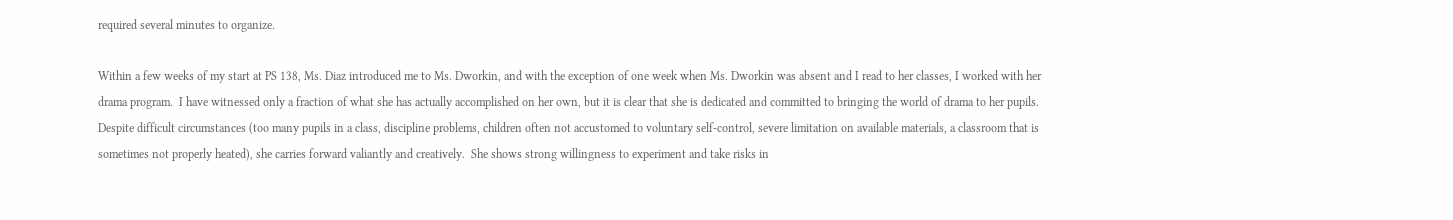required several minutes to organize.

Within a few weeks of my start at PS 138, Ms. Diaz introduced me to Ms. Dworkin, and with the exception of one week when Ms. Dworkin was absent and I read to her classes, I worked with her drama program.  I have witnessed only a fraction of what she has actually accomplished on her own, but it is clear that she is dedicated and committed to bringing the world of drama to her pupils.  Despite difficult circumstances (too many pupils in a class, discipline problems, children often not accustomed to voluntary self-control, severe limitation on available materials, a classroom that is sometimes not properly heated), she carries forward valiantly and creatively.  She shows strong willingness to experiment and take risks in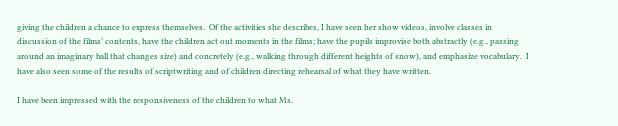giving the children a chance to express themselves.  Of the activities she describes, I have seen her show videos, involve classes in discussion of the films’ contents, have the children act out moments in the films; have the pupils improvise both abstractly (e.g., passing around an imaginary ball that changes size) and concretely (e.g., walking through different heights of snow), and emphasize vocabulary.  I have also seen some of the results of scriptwriting and of children directing rehearsal of what they have written.

I have been impressed with the responsiveness of the children to what Ms.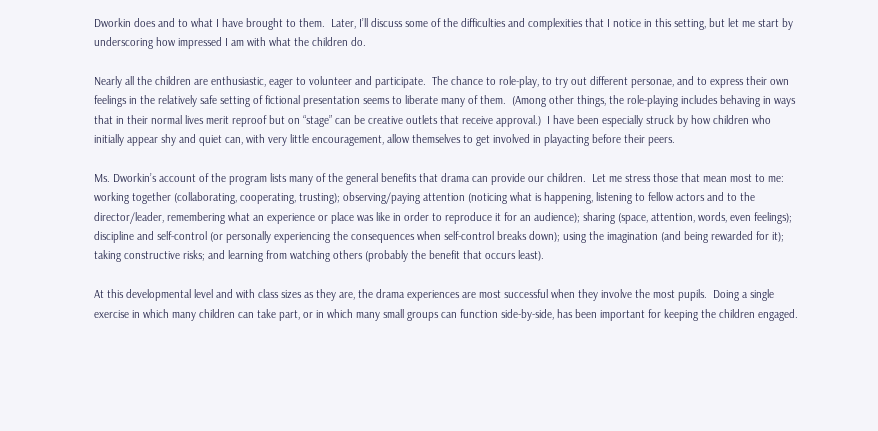Dworkin does and to what I have brought to them.  Later, I’ll discuss some of the difficulties and complexities that I notice in this setting, but let me start by underscoring how impressed I am with what the children do.

Nearly all the children are enthusiastic, eager to volunteer and participate.  The chance to role-play, to try out different personae, and to express their own feelings in the relatively safe setting of fictional presentation seems to liberate many of them.  (Among other things, the role-playing includes behaving in ways that in their normal lives merit reproof but on “stage” can be creative outlets that receive approval.)  I have been especially struck by how children who initially appear shy and quiet can, with very little encouragement, allow themselves to get involved in playacting before their peers.

Ms. Dworkin’s account of the program lists many of the general benefits that drama can provide our children.  Let me stress those that mean most to me: working together (collaborating, cooperating, trusting); observing/paying attention (noticing what is happening, listening to fellow actors and to the director/leader, remembering what an experience or place was like in order to reproduce it for an audience); sharing (space, attention, words, even feelings); discipline and self-control (or personally experiencing the consequences when self-control breaks down); using the imagination (and being rewarded for it); taking constructive risks; and learning from watching others (probably the benefit that occurs least).

At this developmental level and with class sizes as they are, the drama experiences are most successful when they involve the most pupils.  Doing a single exercise in which many children can take part, or in which many small groups can function side-by-side, has been important for keeping the children engaged.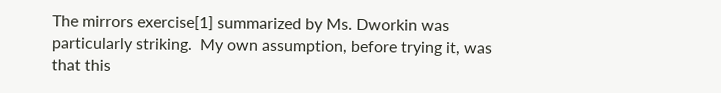The mirrors exercise[1] summarized by Ms. Dworkin was particularly striking.  My own assumption, before trying it, was that this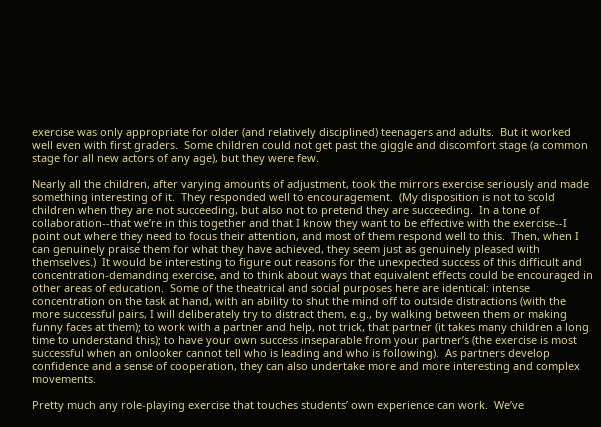exercise was only appropriate for older (and relatively disciplined) teenagers and adults.  But it worked well even with first graders.  Some children could not get past the giggle and discomfort stage (a common stage for all new actors of any age), but they were few.

Nearly all the children, after varying amounts of adjustment, took the mirrors exercise seriously and made something interesting of it.  They responded well to encouragement.  (My disposition is not to scold children when they are not succeeding, but also not to pretend they are succeeding.  In a tone of collaboration--that we’re in this together and that I know they want to be effective with the exercise--I point out where they need to focus their attention, and most of them respond well to this.  Then, when I can genuinely praise them for what they have achieved, they seem just as genuinely pleased with themselves.)  It would be interesting to figure out reasons for the unexpected success of this difficult and concentration-demanding exercise, and to think about ways that equivalent effects could be encouraged in other areas of education.  Some of the theatrical and social purposes here are identical: intense concentration on the task at hand, with an ability to shut the mind off to outside distractions (with the more successful pairs, I will deliberately try to distract them, e.g., by walking between them or making funny faces at them); to work with a partner and help, not trick, that partner (it takes many children a long time to understand this); to have your own success inseparable from your partner’s (the exercise is most successful when an onlooker cannot tell who is leading and who is following).  As partners develop confidence and a sense of cooperation, they can also undertake more and more interesting and complex movements.

Pretty much any role-playing exercise that touches students’ own experience can work.  We’ve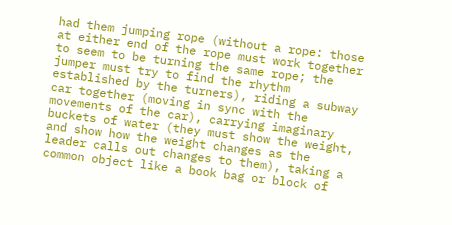had them jumping rope (without a rope: those at either end of the rope must work together to seem to be turning the same rope; the jumper must try to find the rhythm established by the turners), riding a subway car together (moving in sync with the movements of the car), carrying imaginary buckets of water (they must show the weight, and show how the weight changes as the leader calls out changes to them), taking a common object like a book bag or block of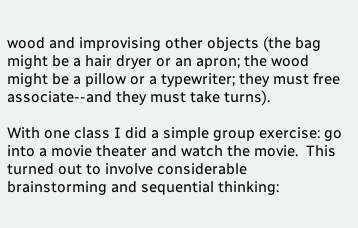wood and improvising other objects (the bag might be a hair dryer or an apron; the wood might be a pillow or a typewriter; they must free associate--and they must take turns).

With one class I did a simple group exercise: go into a movie theater and watch the movie.  This turned out to involve considerable brainstorming and sequential thinking: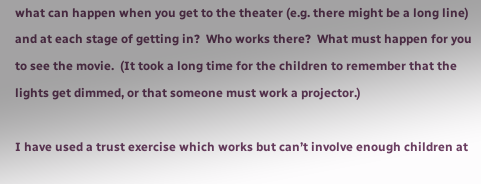what can happen when you get to the theater (e.g. there might be a long line) and at each stage of getting in?  Who works there?  What must happen for you to see the movie.  (It took a long time for the children to remember that the lights get dimmed, or that someone must work a projector.)

I have used a trust exercise which works but can’t involve enough children at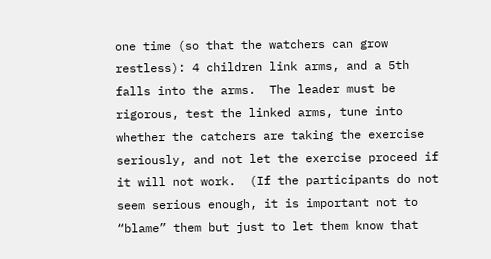one time (so that the watchers can grow restless): 4 children link arms, and a 5th falls into the arms.  The leader must be rigorous, test the linked arms, tune into whether the catchers are taking the exercise seriously, and not let the exercise proceed if it will not work.  (If the participants do not seem serious enough, it is important not to “blame” them but just to let them know that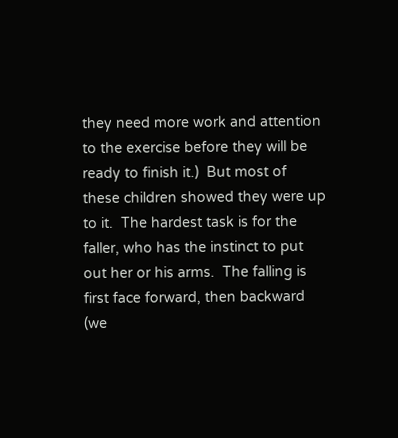they need more work and attention to the exercise before they will be ready to finish it.)  But most of these children showed they were up to it.  The hardest task is for the faller, who has the instinct to put out her or his arms.  The falling is first face forward, then backward (we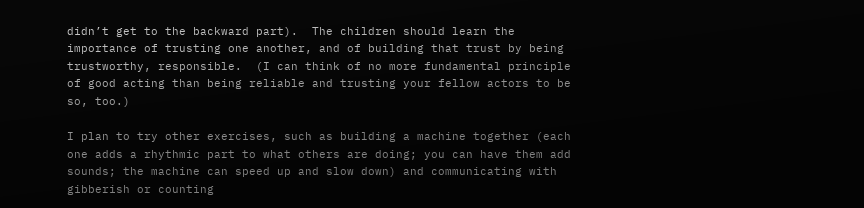didn’t get to the backward part).  The children should learn the importance of trusting one another, and of building that trust by being trustworthy, responsible.  (I can think of no more fundamental principle of good acting than being reliable and trusting your fellow actors to be so, too.)

I plan to try other exercises, such as building a machine together (each one adds a rhythmic part to what others are doing; you can have them add sounds; the machine can speed up and slow down) and communicating with gibberish or counting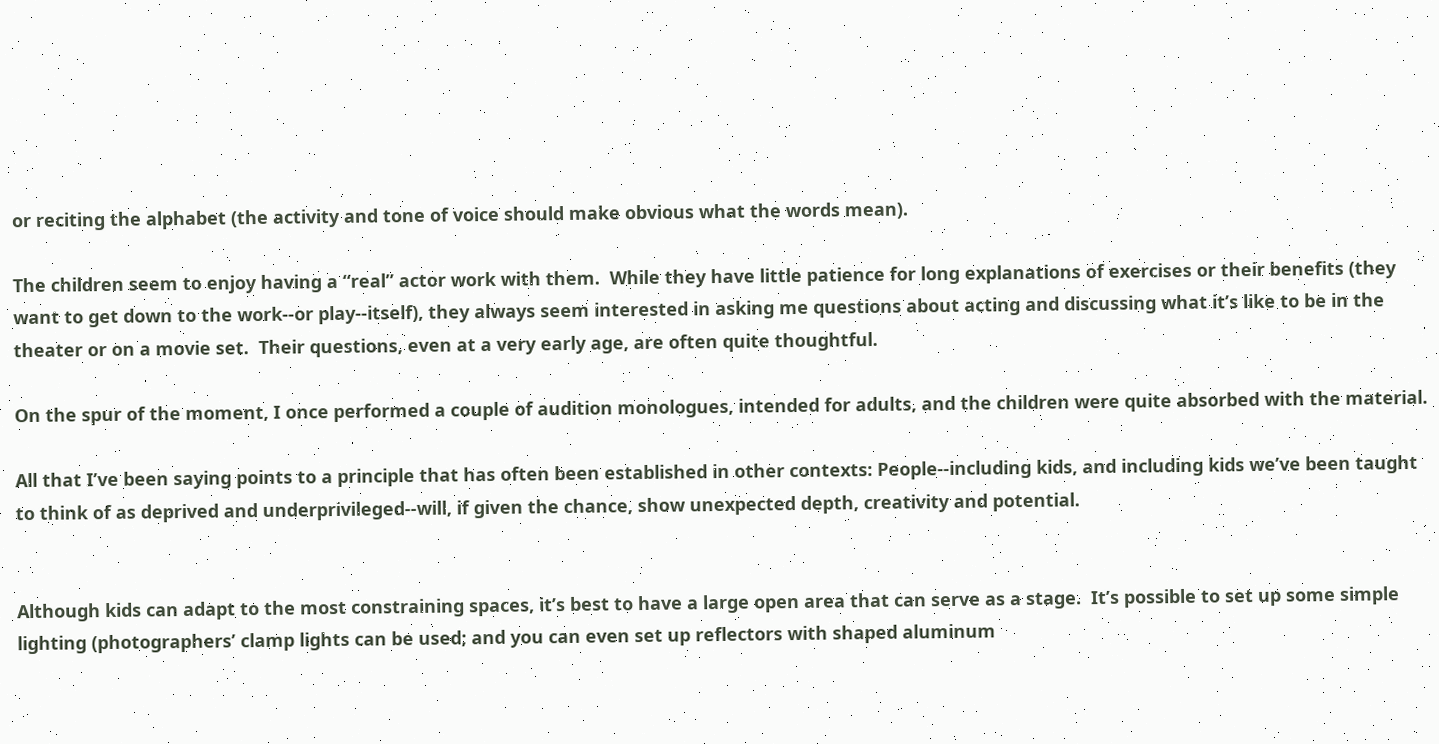or reciting the alphabet (the activity and tone of voice should make obvious what the words mean).

The children seem to enjoy having a “real” actor work with them.  While they have little patience for long explanations of exercises or their benefits (they want to get down to the work--or play--itself), they always seem interested in asking me questions about acting and discussing what it’s like to be in the theater or on a movie set.  Their questions, even at a very early age, are often quite thoughtful.

On the spur of the moment, I once performed a couple of audition monologues, intended for adults, and the children were quite absorbed with the material.

All that I’ve been saying points to a principle that has often been established in other contexts: People--including kids, and including kids we’ve been taught to think of as deprived and underprivileged--will, if given the chance, show unexpected depth, creativity and potential.


Although kids can adapt to the most constraining spaces, it’s best to have a large open area that can serve as a stage.  It’s possible to set up some simple lighting (photographers’ clamp lights can be used; and you can even set up reflectors with shaped aluminum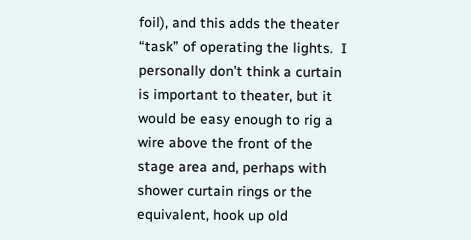foil), and this adds the theater “task” of operating the lights.  I personally don’t think a curtain is important to theater, but it would be easy enough to rig a wire above the front of the stage area and, perhaps with shower curtain rings or the equivalent, hook up old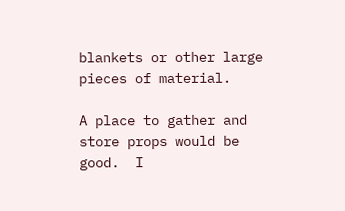blankets or other large pieces of material.

A place to gather and store props would be good.  I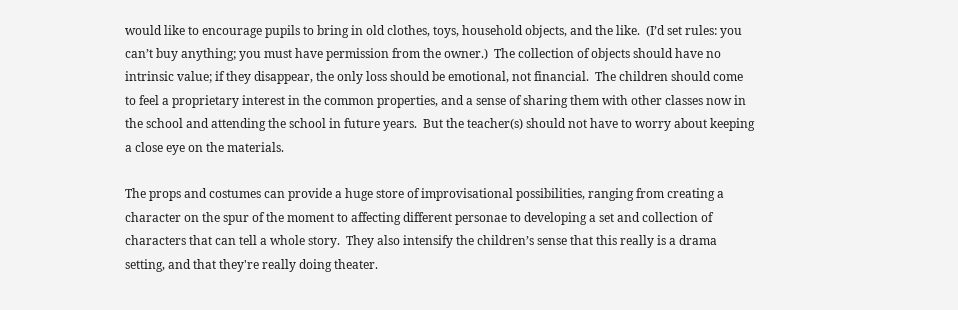would like to encourage pupils to bring in old clothes, toys, household objects, and the like.  (I’d set rules: you can’t buy anything; you must have permission from the owner.)  The collection of objects should have no intrinsic value; if they disappear, the only loss should be emotional, not financial.  The children should come to feel a proprietary interest in the common properties, and a sense of sharing them with other classes now in the school and attending the school in future years.  But the teacher(s) should not have to worry about keeping a close eye on the materials.

The props and costumes can provide a huge store of improvisational possibilities, ranging from creating a character on the spur of the moment to affecting different personae to developing a set and collection of characters that can tell a whole story.  They also intensify the children’s sense that this really is a drama setting, and that they're really doing theater.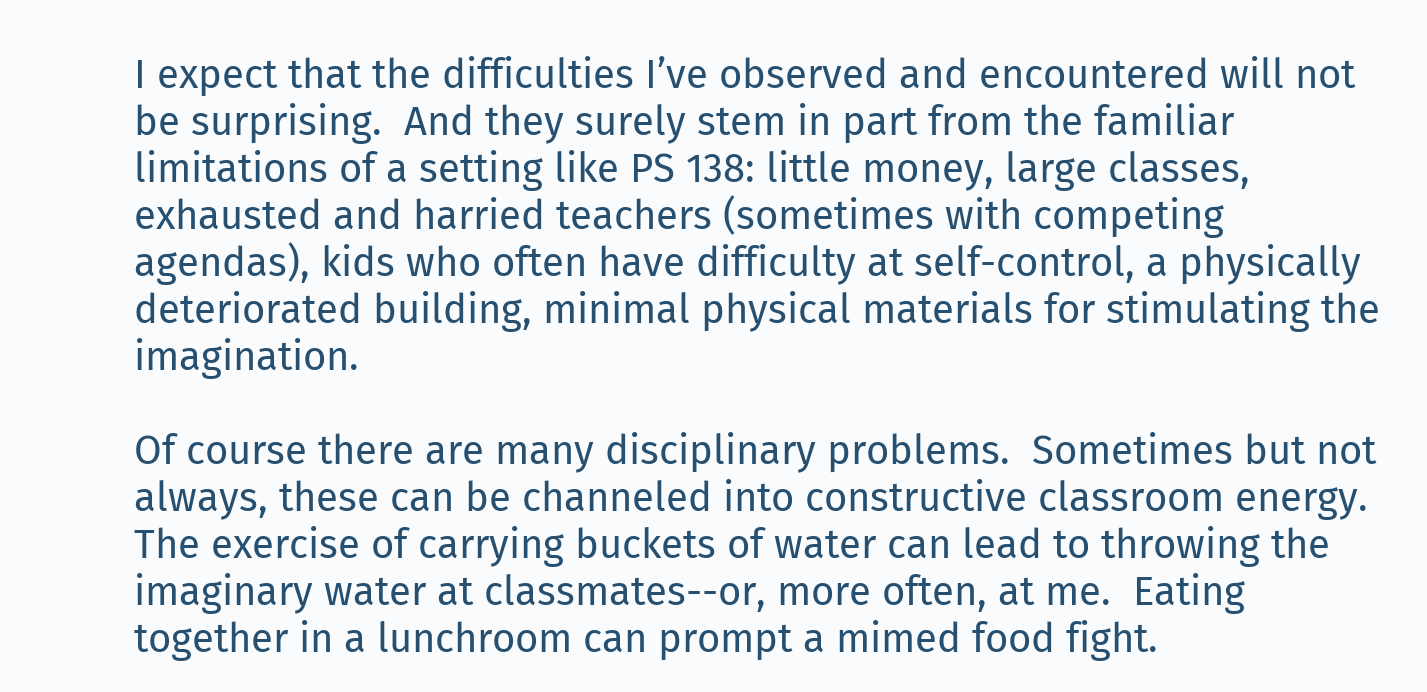I expect that the difficulties I’ve observed and encountered will not be surprising.  And they surely stem in part from the familiar limitations of a setting like PS 138: little money, large classes, exhausted and harried teachers (sometimes with competing agendas), kids who often have difficulty at self-control, a physically deteriorated building, minimal physical materials for stimulating the imagination.

Of course there are many disciplinary problems.  Sometimes but not always, these can be channeled into constructive classroom energy.  The exercise of carrying buckets of water can lead to throwing the imaginary water at classmates--or, more often, at me.  Eating together in a lunchroom can prompt a mimed food fight.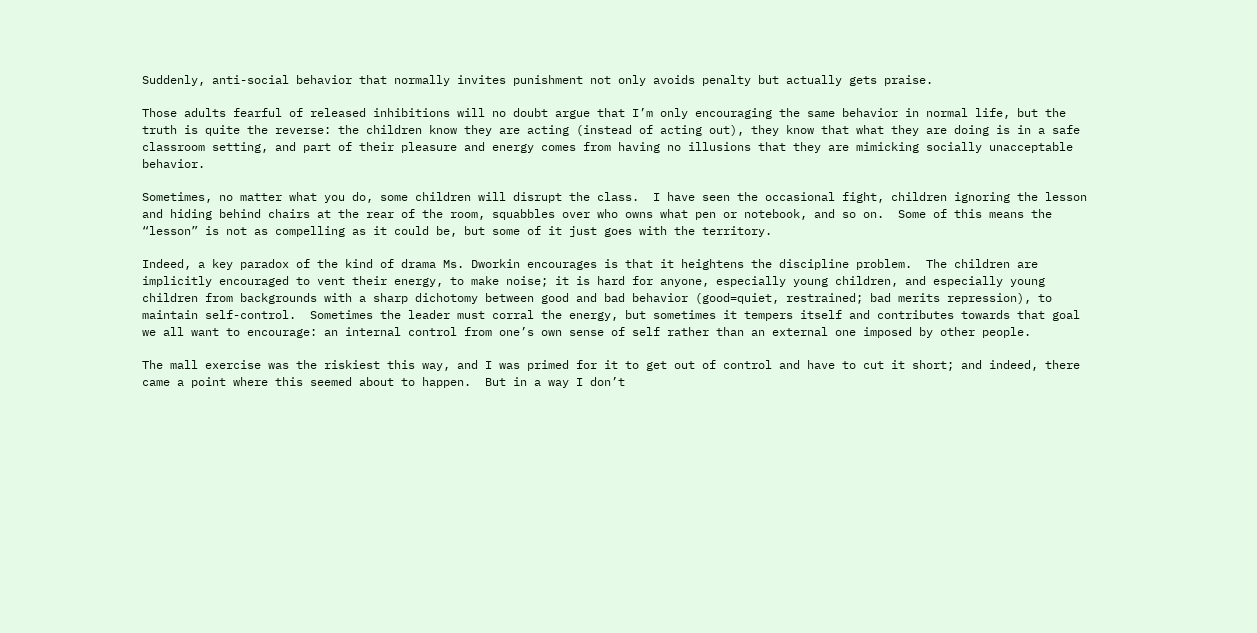Suddenly, anti-social behavior that normally invites punishment not only avoids penalty but actually gets praise.

Those adults fearful of released inhibitions will no doubt argue that I’m only encouraging the same behavior in normal life, but the truth is quite the reverse: the children know they are acting (instead of acting out), they know that what they are doing is in a safe classroom setting, and part of their pleasure and energy comes from having no illusions that they are mimicking socially unacceptable behavior.

Sometimes, no matter what you do, some children will disrupt the class.  I have seen the occasional fight, children ignoring the lesson and hiding behind chairs at the rear of the room, squabbles over who owns what pen or notebook, and so on.  Some of this means the “lesson” is not as compelling as it could be, but some of it just goes with the territory.

Indeed, a key paradox of the kind of drama Ms. Dworkin encourages is that it heightens the discipline problem.  The children are implicitly encouraged to vent their energy, to make noise; it is hard for anyone, especially young children, and especially young children from backgrounds with a sharp dichotomy between good and bad behavior (good=quiet, restrained; bad merits repression), to maintain self-control.  Sometimes the leader must corral the energy, but sometimes it tempers itself and contributes towards that goal we all want to encourage: an internal control from one’s own sense of self rather than an external one imposed by other people.

The mall exercise was the riskiest this way, and I was primed for it to get out of control and have to cut it short; and indeed, there came a point where this seemed about to happen.  But in a way I don’t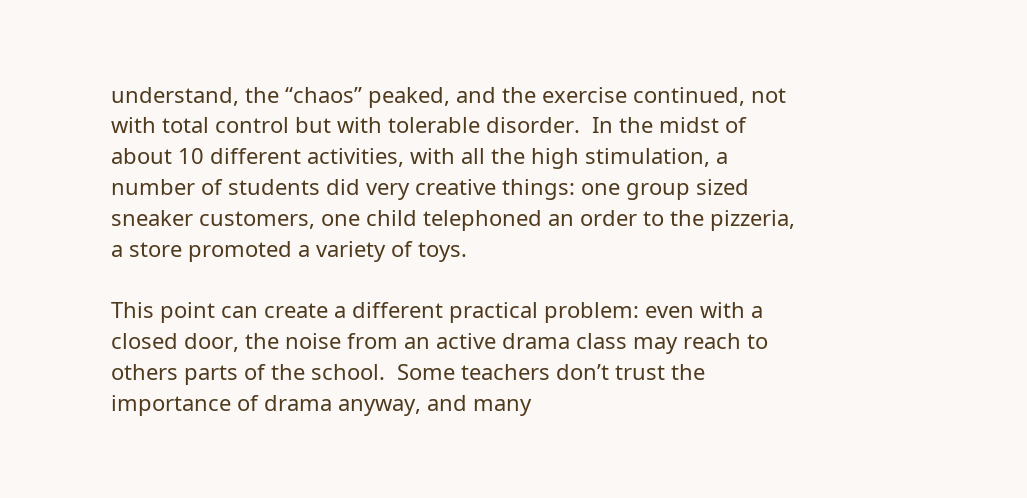understand, the “chaos” peaked, and the exercise continued, not with total control but with tolerable disorder.  In the midst of about 10 different activities, with all the high stimulation, a number of students did very creative things: one group sized sneaker customers, one child telephoned an order to the pizzeria, a store promoted a variety of toys.

This point can create a different practical problem: even with a closed door, the noise from an active drama class may reach to others parts of the school.  Some teachers don’t trust the importance of drama anyway, and many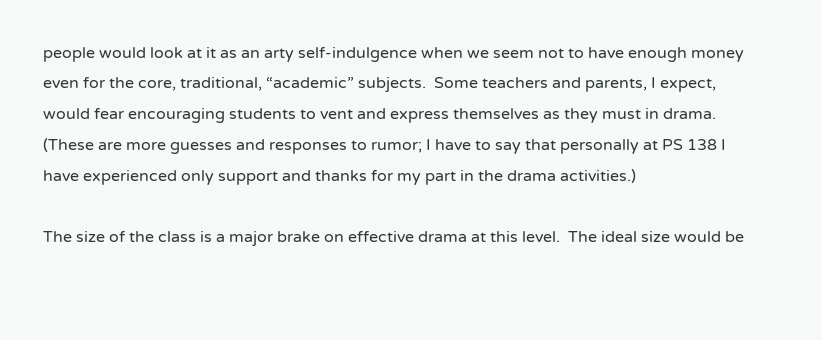people would look at it as an arty self-indulgence when we seem not to have enough money even for the core, traditional, “academic” subjects.  Some teachers and parents, I expect, would fear encouraging students to vent and express themselves as they must in drama.  (These are more guesses and responses to rumor; I have to say that personally at PS 138 I have experienced only support and thanks for my part in the drama activities.)

The size of the class is a major brake on effective drama at this level.  The ideal size would be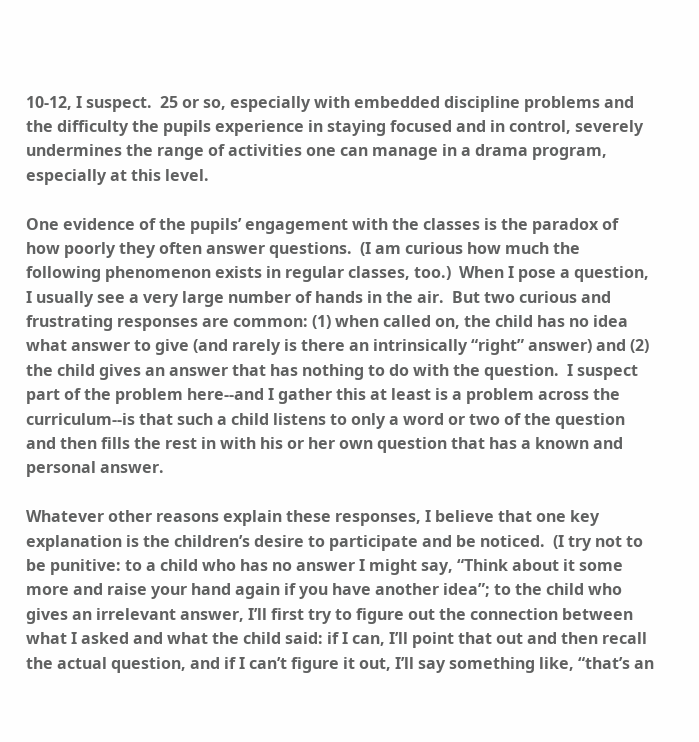10-12, I suspect.  25 or so, especially with embedded discipline problems and the difficulty the pupils experience in staying focused and in control, severely undermines the range of activities one can manage in a drama program, especially at this level.

One evidence of the pupils’ engagement with the classes is the paradox of how poorly they often answer questions.  (I am curious how much the following phenomenon exists in regular classes, too.)  When I pose a question, I usually see a very large number of hands in the air.  But two curious and frustrating responses are common: (1) when called on, the child has no idea what answer to give (and rarely is there an intrinsically “right” answer) and (2) the child gives an answer that has nothing to do with the question.  I suspect part of the problem here--and I gather this at least is a problem across the curriculum--is that such a child listens to only a word or two of the question and then fills the rest in with his or her own question that has a known and personal answer.

Whatever other reasons explain these responses, I believe that one key explanation is the children’s desire to participate and be noticed.  (I try not to be punitive: to a child who has no answer I might say, “Think about it some more and raise your hand again if you have another idea”; to the child who gives an irrelevant answer, I’ll first try to figure out the connection between what I asked and what the child said: if I can, I’ll point that out and then recall the actual question, and if I can’t figure it out, I’ll say something like, “that’s an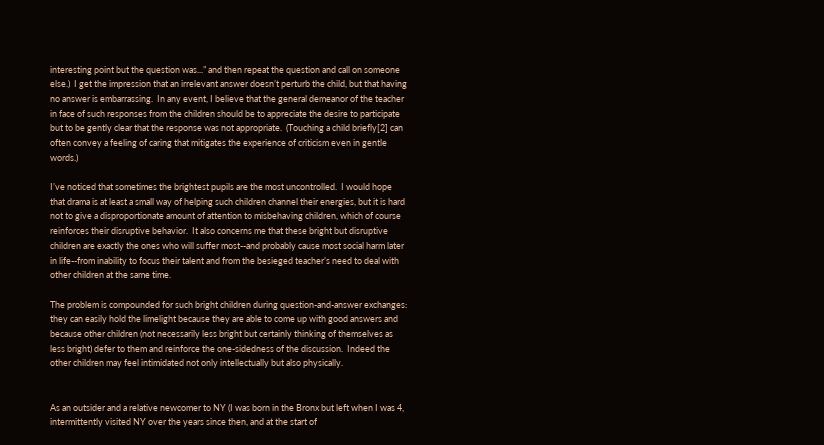interesting point but the question was...” and then repeat the question and call on someone else.)  I get the impression that an irrelevant answer doesn’t perturb the child, but that having no answer is embarrassing.  In any event, I believe that the general demeanor of the teacher in face of such responses from the children should be to appreciate the desire to participate but to be gently clear that the response was not appropriate.  (Touching a child briefly[2] can often convey a feeling of caring that mitigates the experience of criticism even in gentle words.)

I’ve noticed that sometimes the brightest pupils are the most uncontrolled.  I would hope that drama is at least a small way of helping such children channel their energies, but it is hard not to give a disproportionate amount of attention to misbehaving children, which of course reinforces their disruptive behavior.  It also concerns me that these bright but disruptive children are exactly the ones who will suffer most--and probably cause most social harm later in life--from inability to focus their talent and from the besieged teacher’s need to deal with other children at the same time.

The problem is compounded for such bright children during question-and-answer exchanges: they can easily hold the limelight because they are able to come up with good answers and because other children (not necessarily less bright but certainly thinking of themselves as less bright) defer to them and reinforce the one-sidedness of the discussion.  Indeed the other children may feel intimidated not only intellectually but also physically.


As an outsider and a relative newcomer to NY (I was born in the Bronx but left when I was 4, intermittently visited NY over the years since then, and at the start of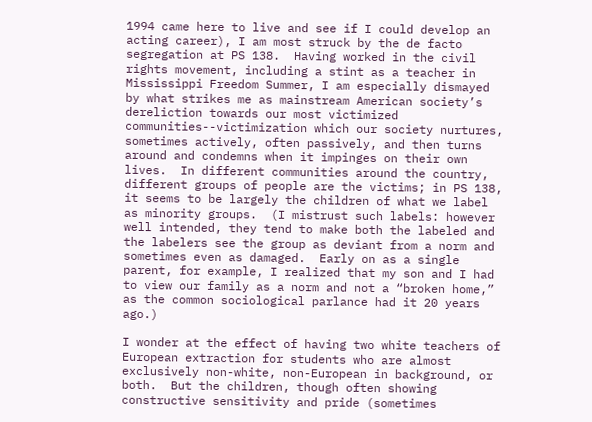1994 came here to live and see if I could develop an acting career), I am most struck by the de facto segregation at PS 138.  Having worked in the civil rights movement, including a stint as a teacher in Mississippi Freedom Summer, I am especially dismayed by what strikes me as mainstream American society’s dereliction towards our most victimized communities--victimization which our society nurtures, sometimes actively, often passively, and then turns around and condemns when it impinges on their own lives.  In different communities around the country, different groups of people are the victims; in PS 138, it seems to be largely the children of what we label as minority groups.  (I mistrust such labels: however well intended, they tend to make both the labeled and the labelers see the group as deviant from a norm and sometimes even as damaged.  Early on as a single parent, for example, I realized that my son and I had to view our family as a norm and not a “broken home,” as the common sociological parlance had it 20 years ago.)

I wonder at the effect of having two white teachers of European extraction for students who are almost exclusively non-white, non-European in background, or both.  But the children, though often showing constructive sensitivity and pride (sometimes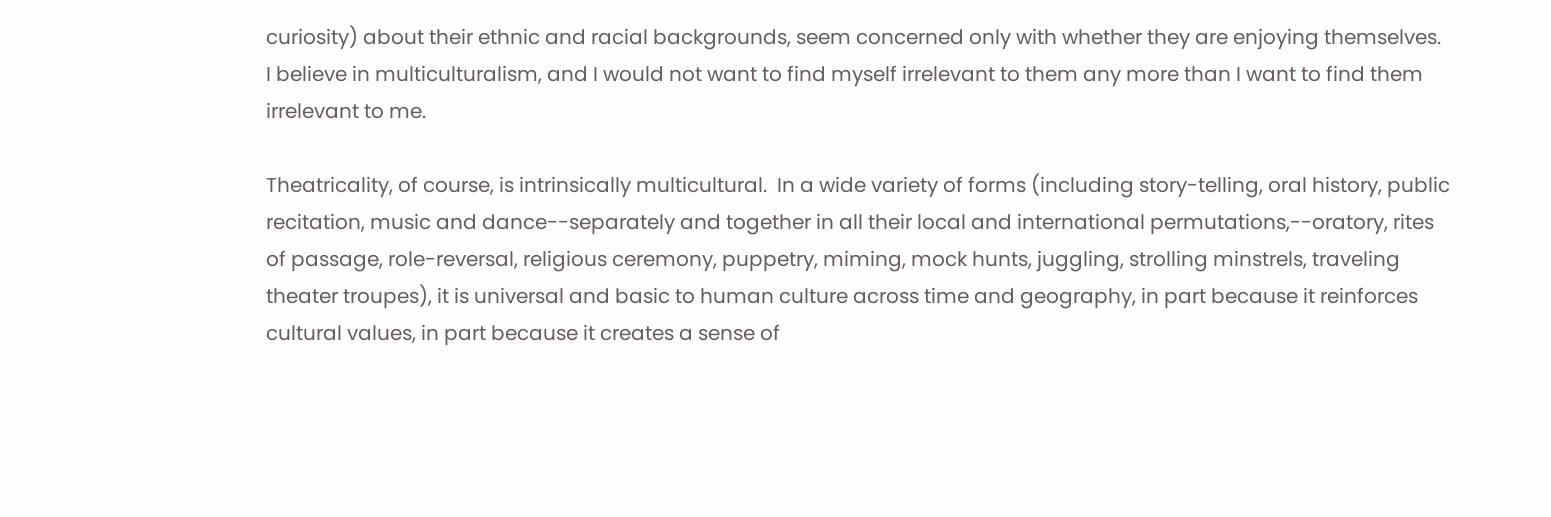curiosity) about their ethnic and racial backgrounds, seem concerned only with whether they are enjoying themselves.  I believe in multiculturalism, and I would not want to find myself irrelevant to them any more than I want to find them irrelevant to me.

Theatricality, of course, is intrinsically multicultural.  In a wide variety of forms (including story-telling, oral history, public recitation, music and dance--separately and together in all their local and international permutations,--oratory, rites of passage, role-reversal, religious ceremony, puppetry, miming, mock hunts, juggling, strolling minstrels, traveling theater troupes), it is universal and basic to human culture across time and geography, in part because it reinforces cultural values, in part because it creates a sense of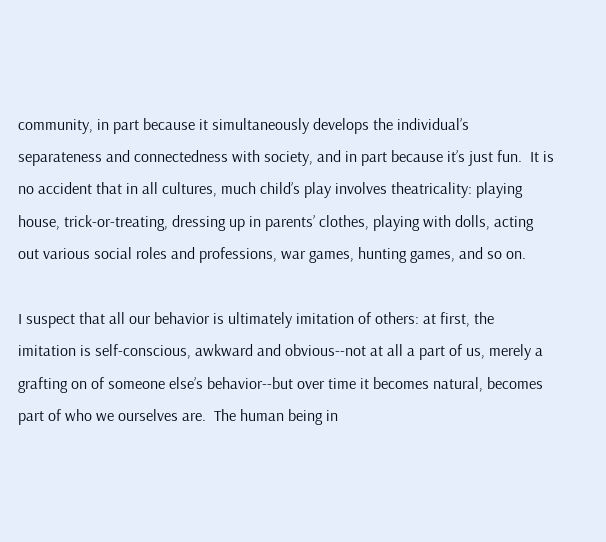community, in part because it simultaneously develops the individual’s separateness and connectedness with society, and in part because it’s just fun.  It is no accident that in all cultures, much child’s play involves theatricality: playing house, trick-or-treating, dressing up in parents’ clothes, playing with dolls, acting out various social roles and professions, war games, hunting games, and so on.

I suspect that all our behavior is ultimately imitation of others: at first, the imitation is self-conscious, awkward and obvious--not at all a part of us, merely a grafting on of someone else’s behavior--but over time it becomes natural, becomes part of who we ourselves are.  The human being in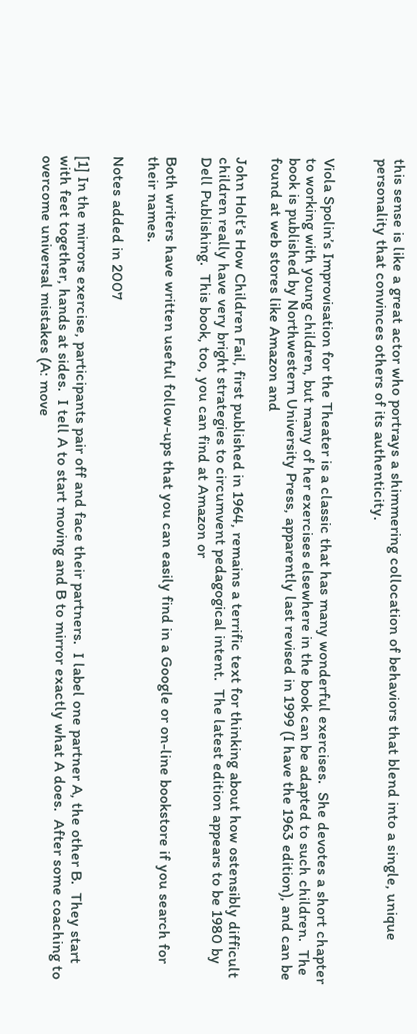this sense is like a great actor who portrays a shimmering collocation of behaviors that blend into a single, unique personality that convinces others of its authenticity.


Viola Spolin’s Improvisation for the Theater is a classic that has many wonderful exercises.  She devotes a short chapter to working with young children, but many of her exercises elsewhere in the book can be adapted to such children.  The book is published by Northwestern University Press, apparently last revised in 1999 (I have the 1963 edition), and can be found at web stores like Amazon and

John Holt’s How Children Fail, first published in 1964, remains a terrific text for thinking about how ostensibly difficult children really have very bright strategies to circumvent pedagogical intent.  The latest edition appears to be 1980 by Dell Publishing.  This book, too, you can find at Amazon or

Both writers have written useful follow-ups that you can easily find in a Google or on-line bookstore if you search for their names.

Notes added in 2007

[1] In the mirrors exercise, participants pair off and face their partners.  I label one partner A, the other B.  They start with feet together, hands at sides.  I tell A to start moving and B to mirror exactly what A does.  After some coaching to overcome universal mistakes (A: move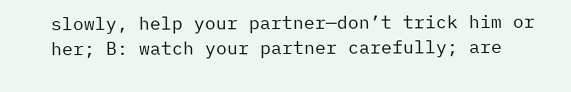slowly, help your partner—don’t trick him or her; B: watch your partner carefully; are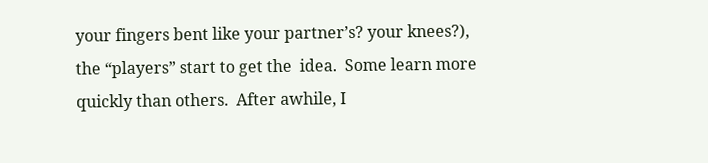your fingers bent like your partner’s? your knees?), the “players” start to get the  idea.  Some learn more quickly than others.  After awhile, I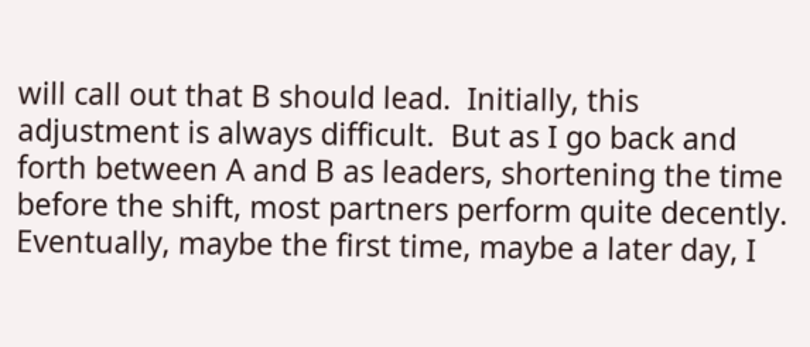will call out that B should lead.  Initially, this adjustment is always difficult.  But as I go back and forth between A and B as leaders, shortening the time before the shift, most partners perform quite decently.  Eventually, maybe the first time, maybe a later day, I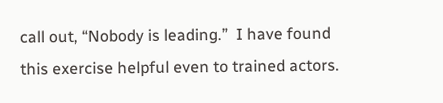call out, “Nobody is leading.”  I have found this exercise helpful even to trained actors.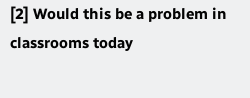[2] Would this be a problem in classrooms today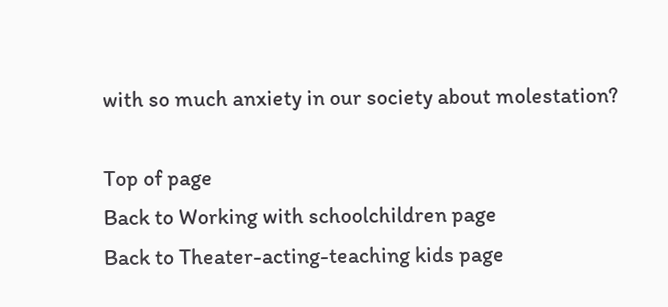with so much anxiety in our society about molestation?

Top of page
Back to Working with schoolchildren page
Back to Theater-acting-teaching kids page